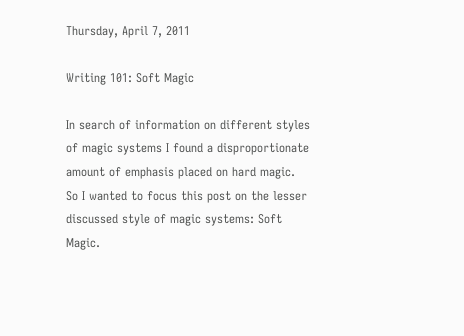Thursday, April 7, 2011

Writing 101: Soft Magic

In search of information on different styles of magic systems I found a disproportionate amount of emphasis placed on hard magic. So I wanted to focus this post on the lesser discussed style of magic systems: Soft Magic.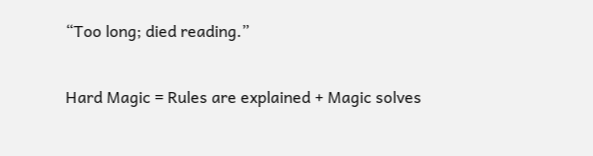“Too long; died reading.”

Hard Magic = Rules are explained + Magic solves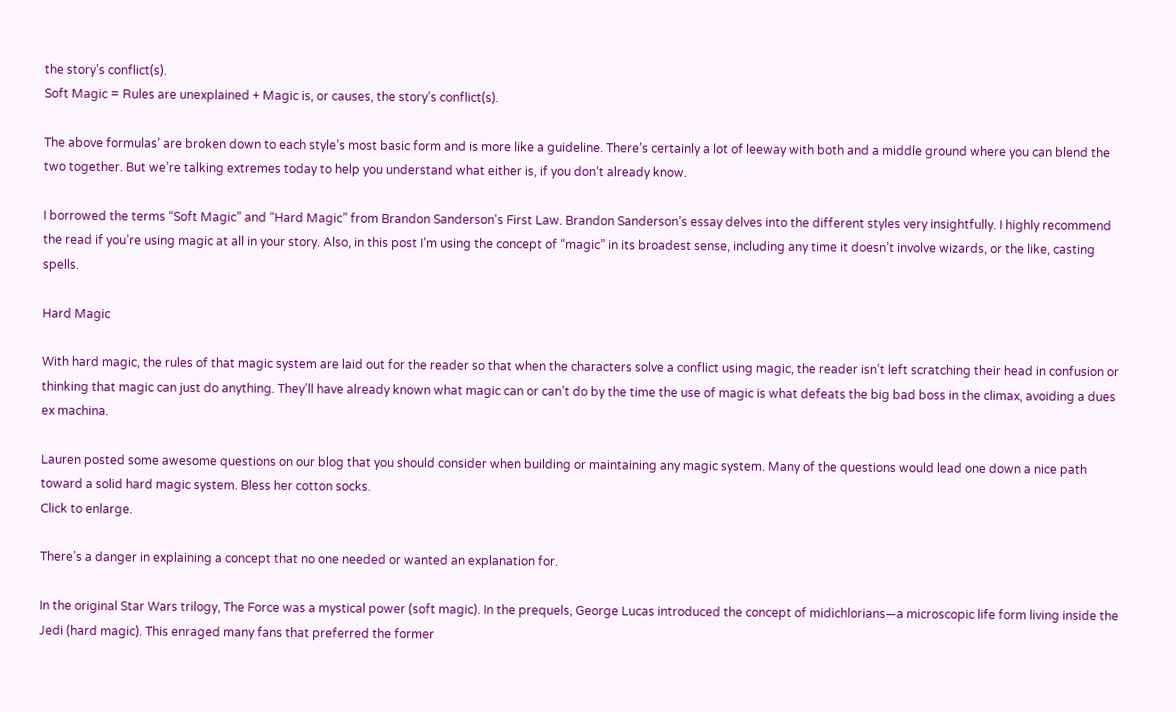the story’s conflict(s).
Soft Magic = Rules are unexplained + Magic is, or causes, the story’s conflict(s).

The above formulas’ are broken down to each style’s most basic form and is more like a guideline. There’s certainly a lot of leeway with both and a middle ground where you can blend the two together. But we’re talking extremes today to help you understand what either is, if you don’t already know.

I borrowed the terms “Soft Magic” and “Hard Magic” from Brandon Sanderson's First Law. Brandon Sanderson’s essay delves into the different styles very insightfully. I highly recommend the read if you’re using magic at all in your story. Also, in this post I’m using the concept of “magic” in its broadest sense, including any time it doesn’t involve wizards, or the like, casting spells.

Hard Magic

With hard magic, the rules of that magic system are laid out for the reader so that when the characters solve a conflict using magic, the reader isn’t left scratching their head in confusion or thinking that magic can just do anything. They’ll have already known what magic can or can’t do by the time the use of magic is what defeats the big bad boss in the climax, avoiding a dues ex machina.

Lauren posted some awesome questions on our blog that you should consider when building or maintaining any magic system. Many of the questions would lead one down a nice path toward a solid hard magic system. Bless her cotton socks.
Click to enlarge.

There’s a danger in explaining a concept that no one needed or wanted an explanation for.

In the original Star Wars trilogy, The Force was a mystical power (soft magic). In the prequels, George Lucas introduced the concept of midichlorians—a microscopic life form living inside the Jedi (hard magic). This enraged many fans that preferred the former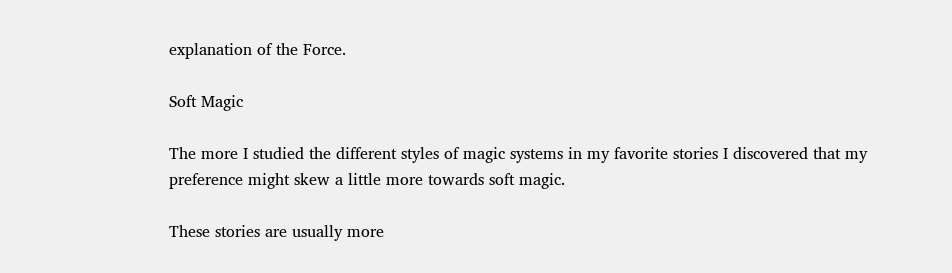explanation of the Force.

Soft Magic

The more I studied the different styles of magic systems in my favorite stories I discovered that my preference might skew a little more towards soft magic.

These stories are usually more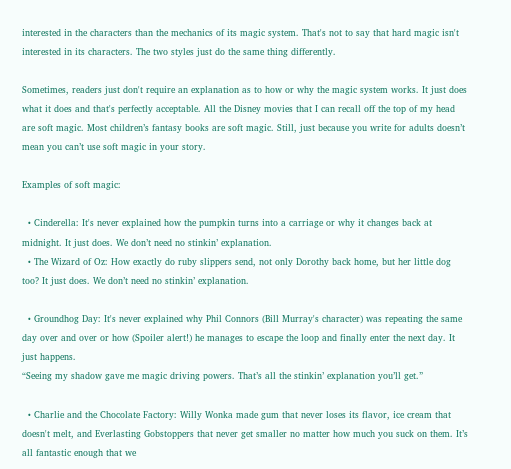interested in the characters than the mechanics of its magic system. That's not to say that hard magic isn't interested in its characters. The two styles just do the same thing differently.

Sometimes, readers just don't require an explanation as to how or why the magic system works. It just does what it does and that's perfectly acceptable. All the Disney movies that I can recall off the top of my head are soft magic. Most children’s fantasy books are soft magic. Still, just because you write for adults doesn’t mean you can’t use soft magic in your story.

Examples of soft magic:

  • Cinderella: It's never explained how the pumpkin turns into a carriage or why it changes back at midnight. It just does. We don’t need no stinkin’ explanation.
  • The Wizard of Oz: How exactly do ruby slippers send, not only Dorothy back home, but her little dog too? It just does. We don’t need no stinkin’ explanation.

  • Groundhog Day: It's never explained why Phil Connors (Bill Murray's character) was repeating the same day over and over or how (Spoiler alert!) he manages to escape the loop and finally enter the next day. It just happens.
“Seeing my shadow gave me magic driving powers. That’s all the stinkin’ explanation you’ll get.”

  • Charlie and the Chocolate Factory: Willy Wonka made gum that never loses its flavor, ice cream that doesn't melt, and Everlasting Gobstoppers that never get smaller no matter how much you suck on them. It’s all fantastic enough that we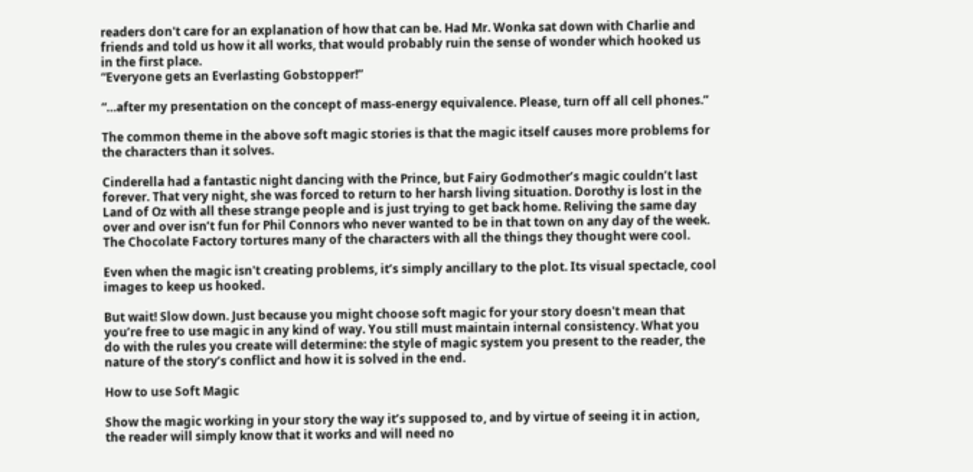readers don't care for an explanation of how that can be. Had Mr. Wonka sat down with Charlie and friends and told us how it all works, that would probably ruin the sense of wonder which hooked us in the first place.
“Everyone gets an Everlasting Gobstopper!”

“…after my presentation on the concept of mass-energy equivalence. Please, turn off all cell phones.”

The common theme in the above soft magic stories is that the magic itself causes more problems for the characters than it solves.

Cinderella had a fantastic night dancing with the Prince, but Fairy Godmother’s magic couldn’t last forever. That very night, she was forced to return to her harsh living situation. Dorothy is lost in the Land of Oz with all these strange people and is just trying to get back home. Reliving the same day over and over isn’t fun for Phil Connors who never wanted to be in that town on any day of the week. The Chocolate Factory tortures many of the characters with all the things they thought were cool.

Even when the magic isn't creating problems, it’s simply ancillary to the plot. Its visual spectacle, cool images to keep us hooked.

But wait! Slow down. Just because you might choose soft magic for your story doesn't mean that you’re free to use magic in any kind of way. You still must maintain internal consistency. What you do with the rules you create will determine: the style of magic system you present to the reader, the nature of the story’s conflict and how it is solved in the end.

How to use Soft Magic

Show the magic working in your story the way it’s supposed to, and by virtue of seeing it in action, the reader will simply know that it works and will need no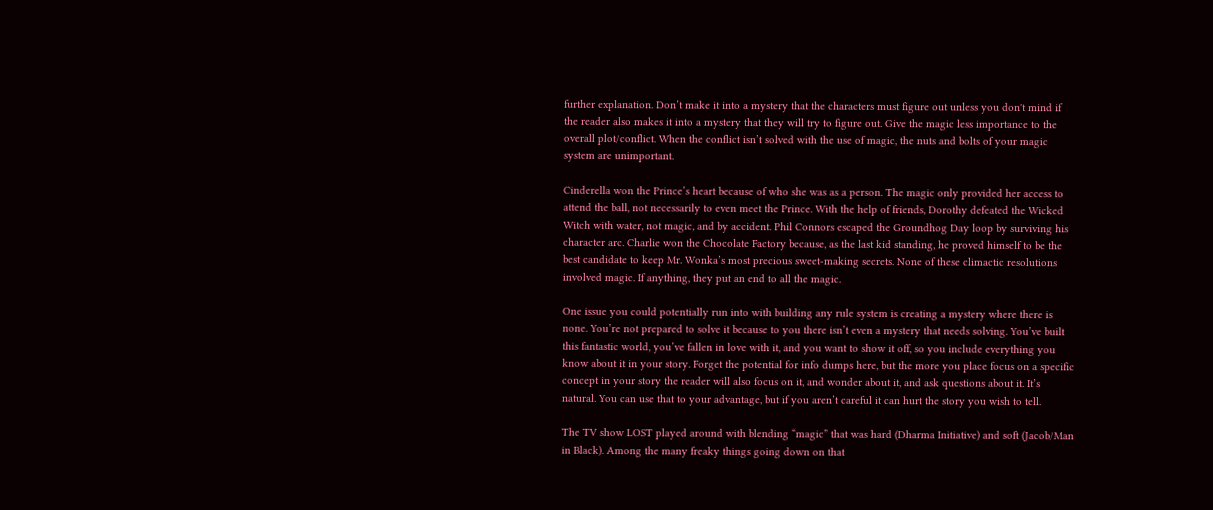further explanation. Don’t make it into a mystery that the characters must figure out unless you don't mind if the reader also makes it into a mystery that they will try to figure out. Give the magic less importance to the overall plot/conflict. When the conflict isn’t solved with the use of magic, the nuts and bolts of your magic system are unimportant.

Cinderella won the Prince’s heart because of who she was as a person. The magic only provided her access to attend the ball, not necessarily to even meet the Prince. With the help of friends, Dorothy defeated the Wicked Witch with water, not magic, and by accident. Phil Connors escaped the Groundhog Day loop by surviving his character arc. Charlie won the Chocolate Factory because, as the last kid standing, he proved himself to be the best candidate to keep Mr. Wonka’s most precious sweet-making secrets. None of these climactic resolutions involved magic. If anything, they put an end to all the magic.

One issue you could potentially run into with building any rule system is creating a mystery where there is none. You’re not prepared to solve it because to you there isn’t even a mystery that needs solving. You’ve built this fantastic world, you’ve fallen in love with it, and you want to show it off, so you include everything you know about it in your story. Forget the potential for info dumps here, but the more you place focus on a specific concept in your story the reader will also focus on it, and wonder about it, and ask questions about it. It’s natural. You can use that to your advantage, but if you aren’t careful it can hurt the story you wish to tell.

The TV show LOST played around with blending “magic” that was hard (Dharma Initiative) and soft (Jacob/Man in Black). Among the many freaky things going down on that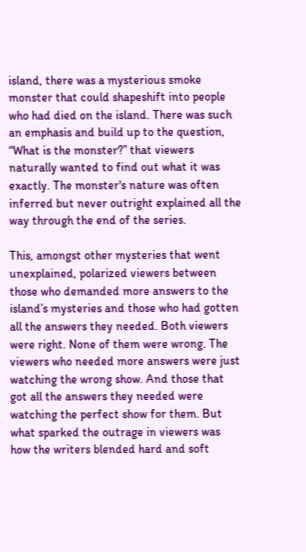island, there was a mysterious smoke monster that could shapeshift into people who had died on the island. There was such an emphasis and build up to the question, “What is the monster?” that viewers naturally wanted to find out what it was exactly. The monster's nature was often inferred but never outright explained all the way through the end of the series.

This, amongst other mysteries that went unexplained, polarized viewers between those who demanded more answers to the island’s mysteries and those who had gotten all the answers they needed. Both viewers were right. None of them were wrong. The viewers who needed more answers were just watching the wrong show. And those that got all the answers they needed were watching the perfect show for them. But what sparked the outrage in viewers was how the writers blended hard and soft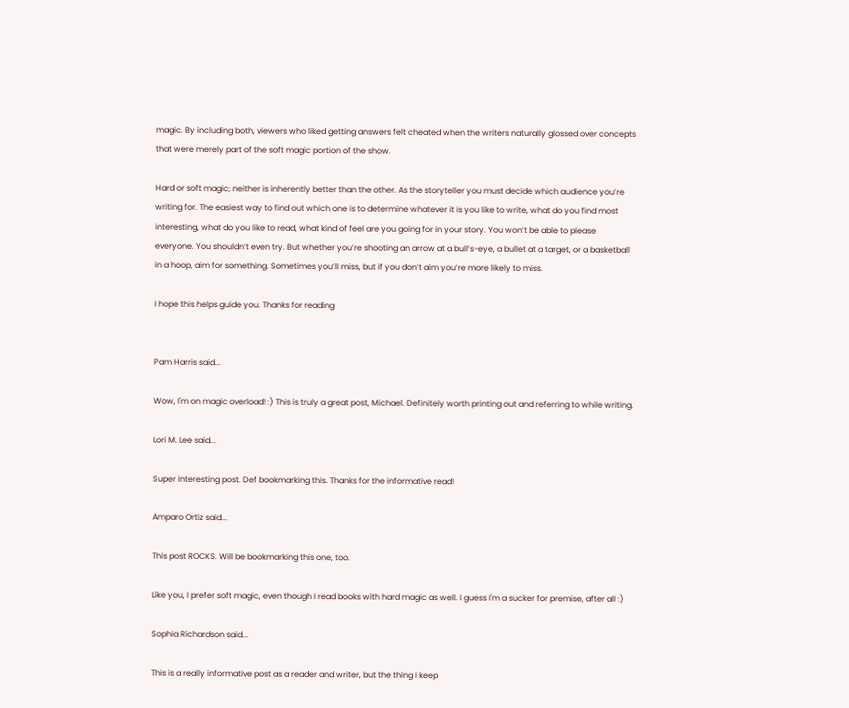magic. By including both, viewers who liked getting answers felt cheated when the writers naturally glossed over concepts that were merely part of the soft magic portion of the show.

Hard or soft magic; neither is inherently better than the other. As the storyteller you must decide which audience you’re writing for. The easiest way to find out which one is to determine whatever it is you like to write, what do you find most interesting, what do you like to read, what kind of feel are you going for in your story. You won’t be able to please everyone. You shouldn’t even try. But whether you’re shooting an arrow at a bull’s-eye, a bullet at a target, or a basketball in a hoop, aim for something. Sometimes you’ll miss, but if you don’t aim you’re more likely to miss.

I hope this helps guide you. Thanks for reading


Pam Harris said...

Wow, I'm on magic overload! :) This is truly a great post, Michael. Definitely worth printing out and referring to while writing.

Lori M. Lee said...

Super interesting post. Def bookmarking this. Thanks for the informative read!

Amparo Ortiz said...

This post ROCKS. Will be bookmarking this one, too.

Like you, I prefer soft magic, even though I read books with hard magic as well. I guess I'm a sucker for premise, after all :)

Sophia Richardson said...

This is a really informative post as a reader and writer, but the thing I keep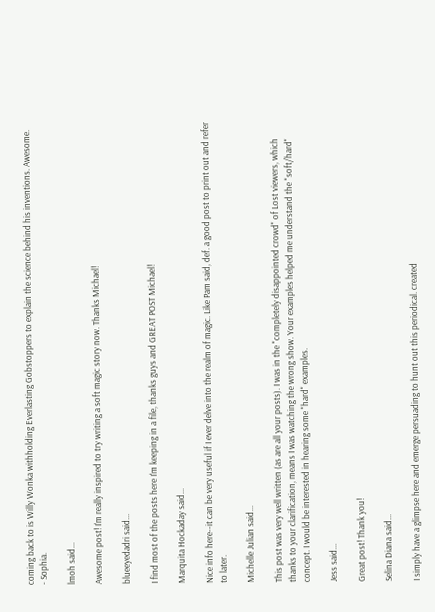coming back to is Willy Wonka withholding Everlasting Gobstoppers to explain the science behind his inventions. Awesome.
- Sophia.

lmoh said...

Awesome post! I'm really inspired to try writing a soft magic story now. Thanks Michael!

blueeyedadri said...

I find most of the posts here I'm keeping in a file, thanks guys and GREAT POST Michael!

Marquita Hockaday said...

Nice info here--it can be very useful if I ever delve into the realm of magic. Like Pam said, def. a good post to print out and refer to later.

Michelle Julian said...

This post was very well written (as are all your posts). I was in the "completely disappointed crowd" of Lost viewers, which thanks to your clarification, means I was watching the wrong show. Your examples helped me understand the "soft/hard" concept. I would be interested in hearing some "hard" examples.

Jess said...

Great post! Thank you!

Selina Diana said...

I simply have a glimpse here and emerge persuading to hunt out this periodical. created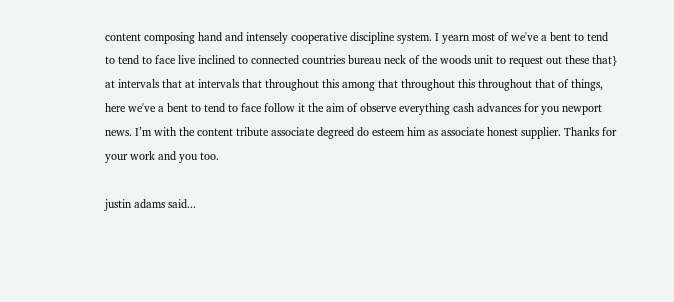content composing hand and intensely cooperative discipline system. I yearn most of we've a bent to tend to tend to face live inclined to connected countries bureau neck of the woods unit to request out these that} at intervals that at intervals that throughout this among that throughout this throughout that of things, here we've a bent to tend to face follow it the aim of observe everything cash advances for you newport news. I’m with the content tribute associate degreed do esteem him as associate honest supplier. Thanks for your work and you too.

justin adams said...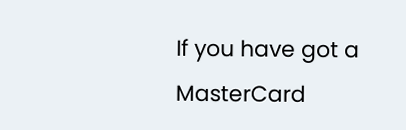If you have got a MasterCard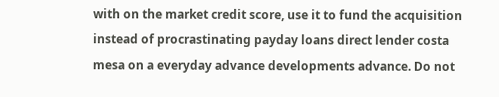with on the market credit score, use it to fund the acquisition instead of procrastinating payday loans direct lender costa mesa on a everyday advance developments advance. Do not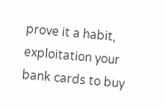prove it a habit, exploitation your bank cards to buy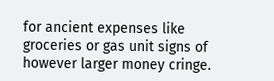for ancient expenses like groceries or gas unit signs of however larger money cringe.